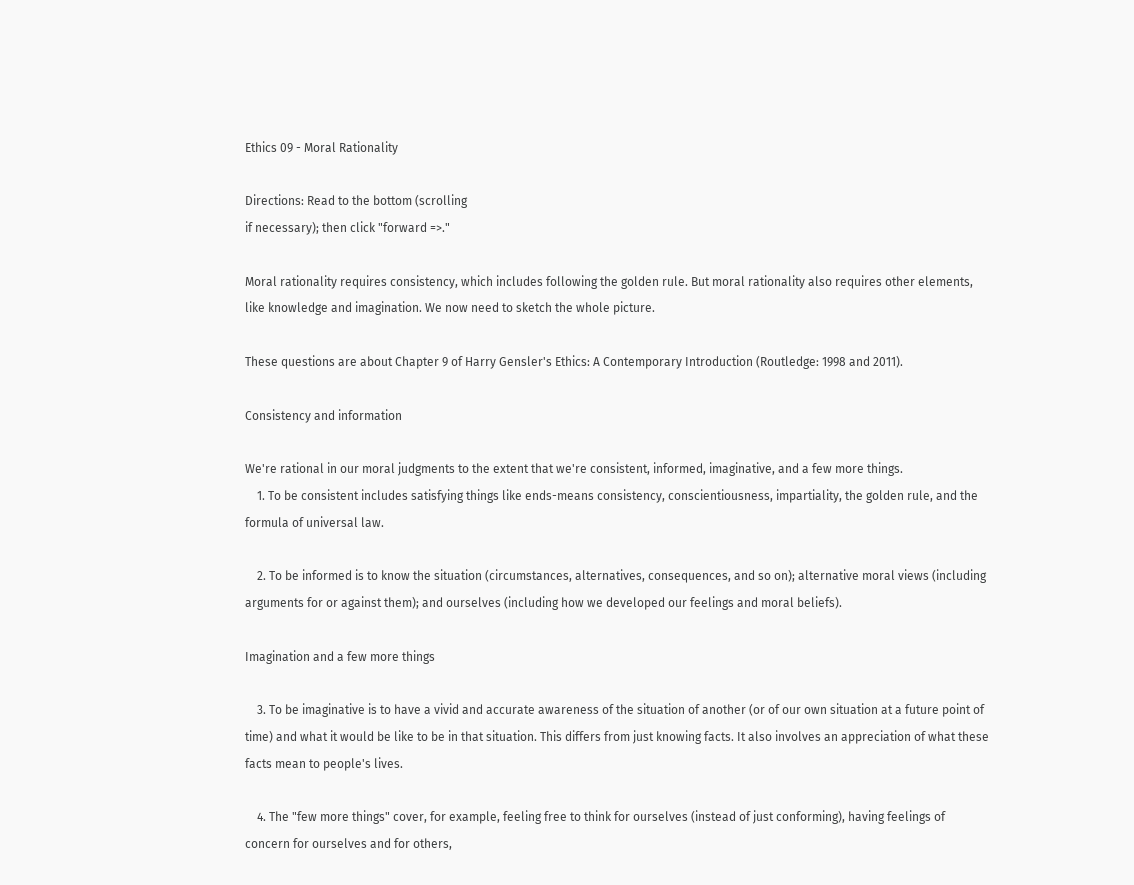Ethics 09 - Moral Rationality

Directions: Read to the bottom (scrolling
if necessary); then click "forward =>."

Moral rationality requires consistency, which includes following the golden rule. But moral rationality also requires other elements, like knowledge and imagination. We now need to sketch the whole picture.

These questions are about Chapter 9 of Harry Gensler's Ethics: A Contemporary Introduction (Routledge: 1998 and 2011).

Consistency and information

We're rational in our moral judgments to the extent that we're consistent, informed, imaginative, and a few more things.
    1. To be consistent includes satisfying things like ends-means consistency, conscientiousness, impartiality, the golden rule, and the formula of universal law.

    2. To be informed is to know the situation (circumstances, alternatives, consequences, and so on); alternative moral views (including arguments for or against them); and ourselves (including how we developed our feelings and moral beliefs).

Imagination and a few more things

    3. To be imaginative is to have a vivid and accurate awareness of the situation of another (or of our own situation at a future point of time) and what it would be like to be in that situation. This differs from just knowing facts. It also involves an appreciation of what these facts mean to people's lives.

    4. The "few more things" cover, for example, feeling free to think for ourselves (instead of just conforming), having feelings of concern for ourselves and for others,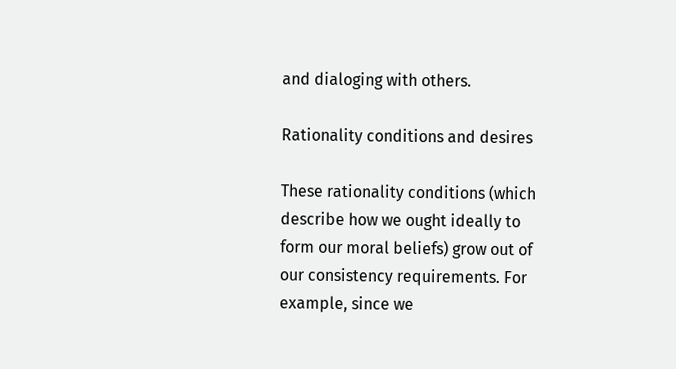and dialoging with others.

Rationality conditions and desires

These rationality conditions (which describe how we ought ideally to form our moral beliefs) grow out of our consistency requirements. For example, since we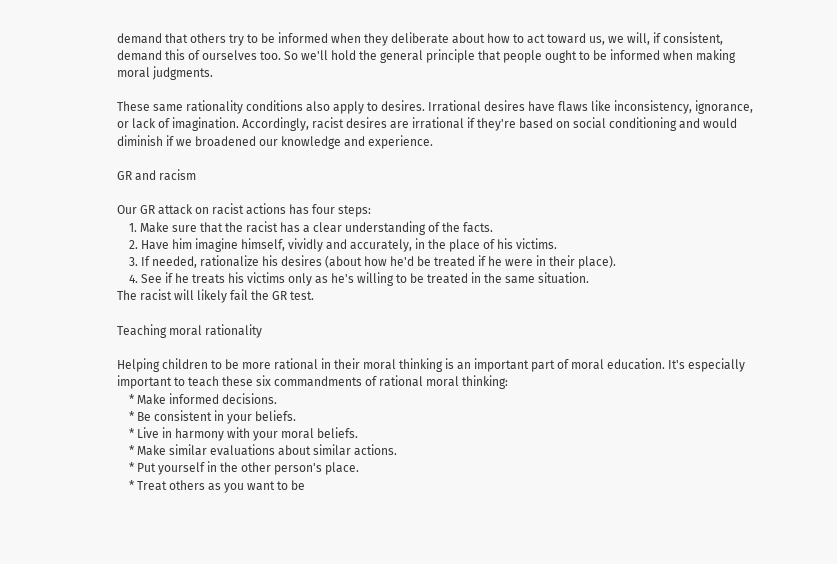demand that others try to be informed when they deliberate about how to act toward us, we will, if consistent, demand this of ourselves too. So we'll hold the general principle that people ought to be informed when making moral judgments.

These same rationality conditions also apply to desires. Irrational desires have flaws like inconsistency, ignorance, or lack of imagination. Accordingly, racist desires are irrational if they're based on social conditioning and would diminish if we broadened our knowledge and experience.

GR and racism

Our GR attack on racist actions has four steps:
    1. Make sure that the racist has a clear understanding of the facts.
    2. Have him imagine himself, vividly and accurately, in the place of his victims.
    3. If needed, rationalize his desires (about how he'd be treated if he were in their place).
    4. See if he treats his victims only as he's willing to be treated in the same situation.
The racist will likely fail the GR test.

Teaching moral rationality

Helping children to be more rational in their moral thinking is an important part of moral education. It's especially important to teach these six commandments of rational moral thinking:
    * Make informed decisions.
    * Be consistent in your beliefs.
    * Live in harmony with your moral beliefs.
    * Make similar evaluations about similar actions.
    * Put yourself in the other person's place.
    * Treat others as you want to be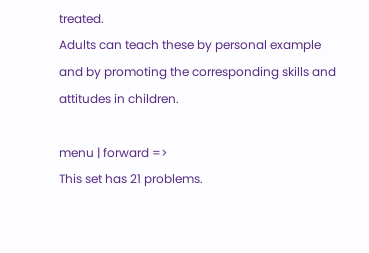treated.
Adults can teach these by personal example and by promoting the corresponding skills and attitudes in children.

menu | forward =>
This set has 21 problems.